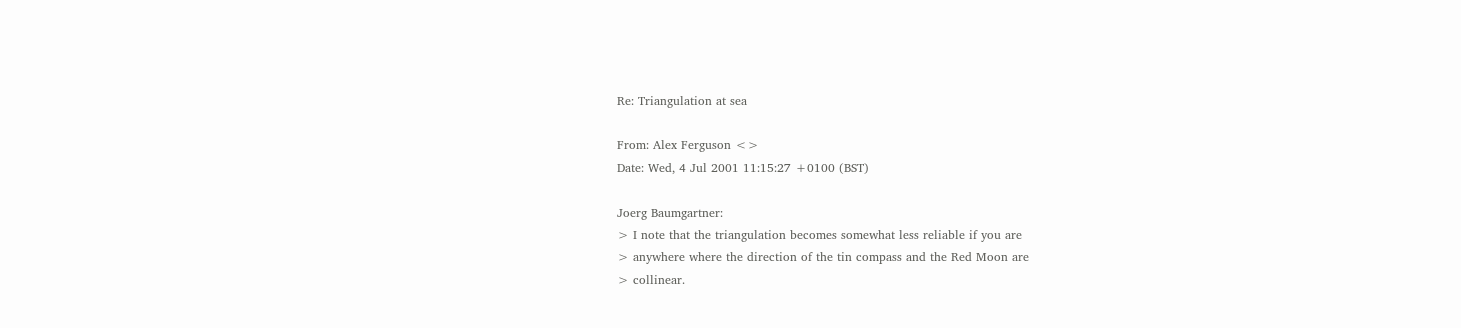Re: Triangulation at sea

From: Alex Ferguson <>
Date: Wed, 4 Jul 2001 11:15:27 +0100 (BST)

Joerg Baumgartner:
> I note that the triangulation becomes somewhat less reliable if you are
> anywhere where the direction of the tin compass and the Red Moon are
> collinear.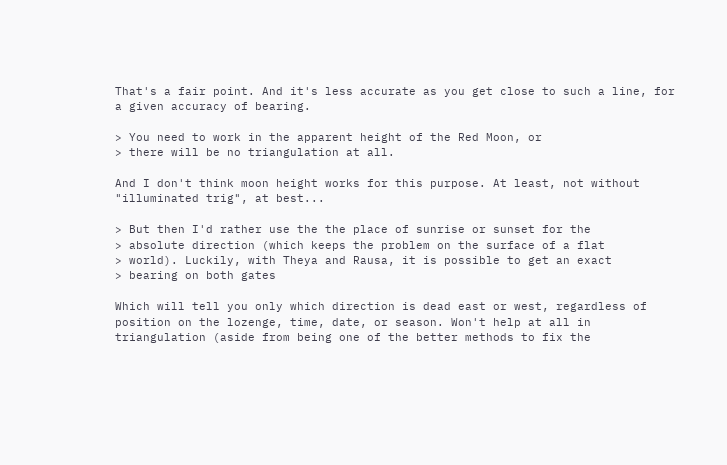That's a fair point. And it's less accurate as you get close to such a line, for a given accuracy of bearing.

> You need to work in the apparent height of the Red Moon, or
> there will be no triangulation at all.

And I don't think moon height works for this purpose. At least, not without "illuminated trig", at best...

> But then I'd rather use the the place of sunrise or sunset for the
> absolute direction (which keeps the problem on the surface of a flat
> world). Luckily, with Theya and Rausa, it is possible to get an exact
> bearing on both gates

Which will tell you only which direction is dead east or west, regardless of position on the lozenge, time, date, or season. Won't help at all in triangulation (aside from being one of the better methods to fix the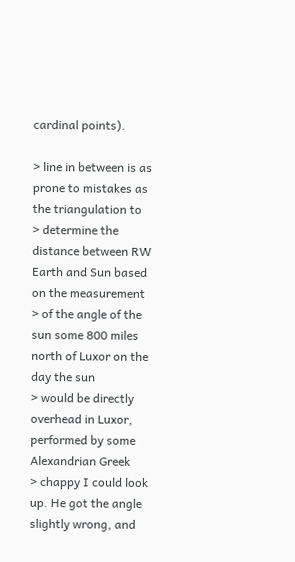cardinal points).

> line in between is as prone to mistakes as the triangulation to
> determine the distance between RW Earth and Sun based on the measurement
> of the angle of the sun some 800 miles north of Luxor on the day the sun
> would be directly overhead in Luxor, performed by some Alexandrian Greek
> chappy I could look up. He got the angle slightly wrong, and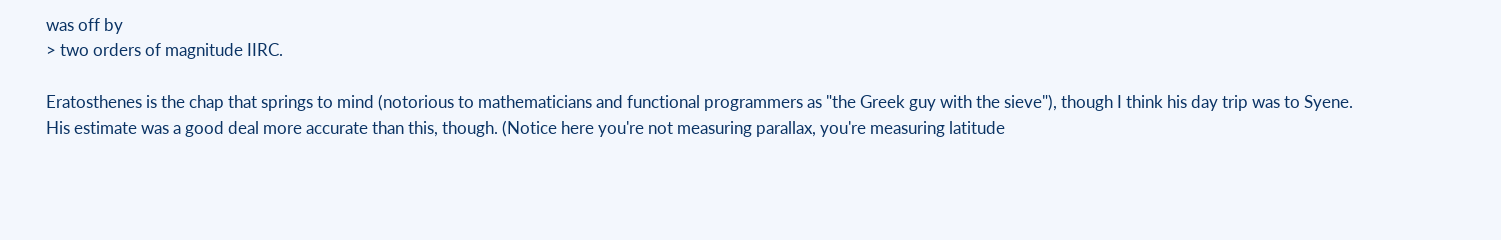was off by
> two orders of magnitude IIRC.

Eratosthenes is the chap that springs to mind (notorious to mathematicians and functional programmers as "the Greek guy with the sieve"), though I think his day trip was to Syene. His estimate was a good deal more accurate than this, though. (Notice here you're not measuring parallax, you're measuring latitude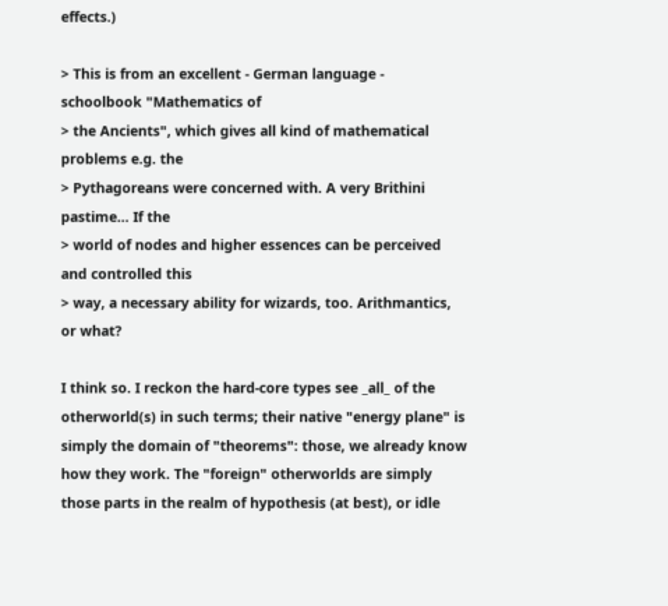effects.)

> This is from an excellent - German language - schoolbook "Mathematics of
> the Ancients", which gives all kind of mathematical problems e.g. the
> Pythagoreans were concerned with. A very Brithini pastime... If the
> world of nodes and higher essences can be perceived and controlled this
> way, a necessary ability for wizards, too. Arithmantics, or what?

I think so. I reckon the hard-core types see _all_ of the otherworld(s) in such terms; their native "energy plane" is simply the domain of "theorems": those, we already know how they work. The "foreign" otherworlds are simply those parts in the realm of hypothesis (at best), or idle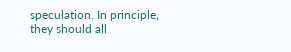speculation. In principle, they should all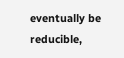eventually be reducible,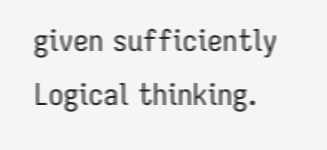given sufficiently Logical thinking.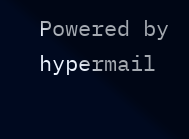Powered by hypermail